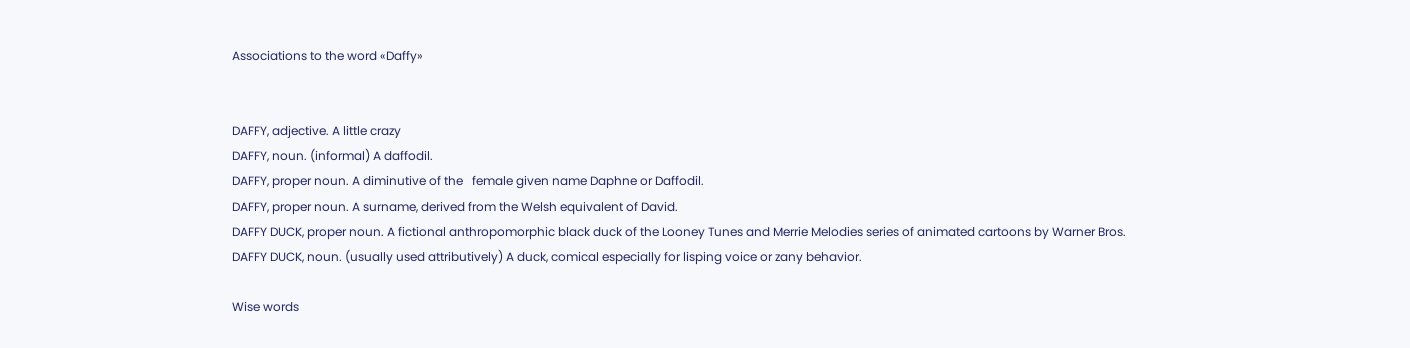Associations to the word «Daffy»


DAFFY, adjective. A little crazy
DAFFY, noun. (informal) A daffodil.
DAFFY, proper noun. A diminutive of the   female given name Daphne or Daffodil.
DAFFY, proper noun. A surname, derived from the Welsh equivalent of David.
DAFFY DUCK, proper noun. A fictional anthropomorphic black duck of the Looney Tunes and Merrie Melodies series of animated cartoons by Warner Bros.
DAFFY DUCK, noun. (usually used attributively) A duck, comical especially for lisping voice or zany behavior.

Wise words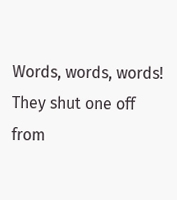Words, words, words! They shut one off from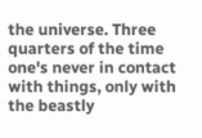the universe. Three quarters of the time one's never in contact with things, only with the beastly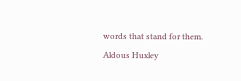words that stand for them.
Aldous Huxley